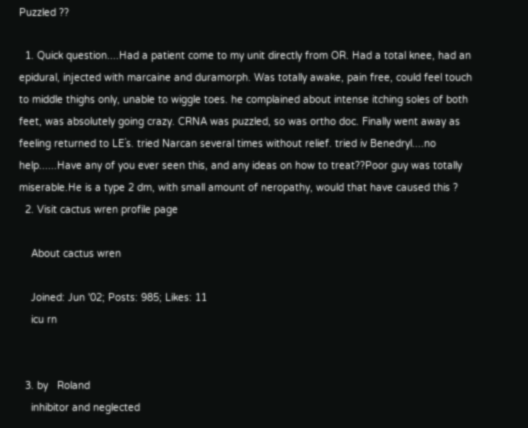Puzzled ??

  1. Quick question....Had a patient come to my unit directly from OR. Had a total knee, had an epidural, injected with marcaine and duramorph. Was totally awake, pain free, could feel touch to middle thighs only, unable to wiggle toes. he complained about intense itching soles of both feet, was absolutely going crazy. CRNA was puzzled, so was ortho doc. Finally went away as feeling returned to LE`s. tried Narcan several times without relief. tried iv Benedryl....no help......Have any of you ever seen this, and any ideas on how to treat??Poor guy was totally miserable.He is a type 2 dm, with small amount of neropathy, would that have caused this ?
  2. Visit cactus wren profile page

    About cactus wren

    Joined: Jun '02; Posts: 985; Likes: 11
    icu rn


  3. by   Roland
    inhibitor and neglected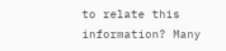to relate this information? Many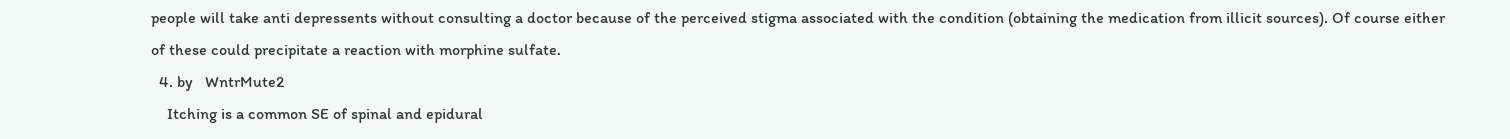people will take anti depressents without consulting a doctor because of the perceived stigma associated with the condition (obtaining the medication from illicit sources). Of course either of these could precipitate a reaction with morphine sulfate.
  4. by   WntrMute2
    Itching is a common SE of spinal and epidural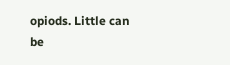opiods. Little can be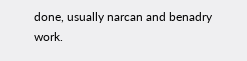done, usually narcan and benadry work.